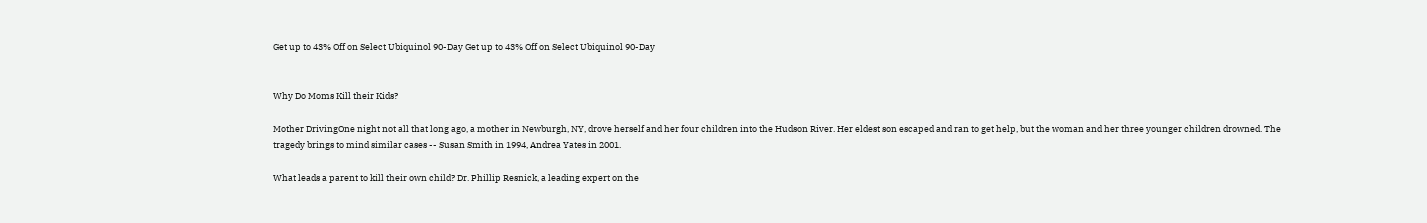Get up to 43% Off on Select Ubiquinol 90-Day Get up to 43% Off on Select Ubiquinol 90-Day


Why Do Moms Kill their Kids?

Mother DrivingOne night not all that long ago, a mother in Newburgh, NY, drove herself and her four children into the Hudson River. Her eldest son escaped and ran to get help, but the woman and her three younger children drowned. The tragedy brings to mind similar cases -- Susan Smith in 1994, Andrea Yates in 2001.

What leads a parent to kill their own child? Dr. Phillip Resnick, a leading expert on the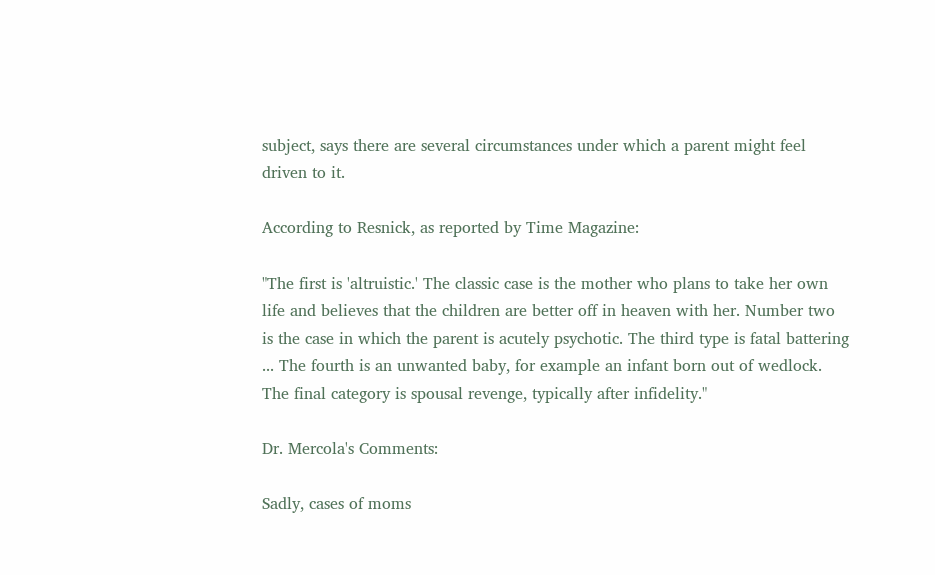subject, says there are several circumstances under which a parent might feel driven to it.

According to Resnick, as reported by Time Magazine:

"The first is 'altruistic.' The classic case is the mother who plans to take her own life and believes that the children are better off in heaven with her. Number two is the case in which the parent is acutely psychotic. The third type is fatal battering ... The fourth is an unwanted baby, for example an infant born out of wedlock. The final category is spousal revenge, typically after infidelity."

Dr. Mercola's Comments:

Sadly, cases of moms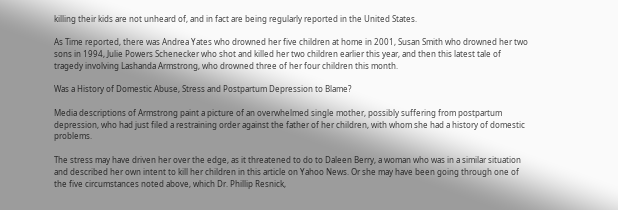killing their kids are not unheard of, and in fact are being regularly reported in the United States.

As Time reported, there was Andrea Yates who drowned her five children at home in 2001, Susan Smith who drowned her two sons in 1994, Julie Powers Schenecker who shot and killed her two children earlier this year, and then this latest tale of tragedy involving Lashanda Armstrong, who drowned three of her four children this month.

Was a History of Domestic Abuse, Stress and Postpartum Depression to Blame?

Media descriptions of Armstrong paint a picture of an overwhelmed single mother, possibly suffering from postpartum depression, who had just filed a restraining order against the father of her children, with whom she had a history of domestic problems.

The stress may have driven her over the edge, as it threatened to do to Daleen Berry, a woman who was in a similar situation and described her own intent to kill her children in this article on Yahoo News. Or she may have been going through one of the five circumstances noted above, which Dr. Phillip Resnick,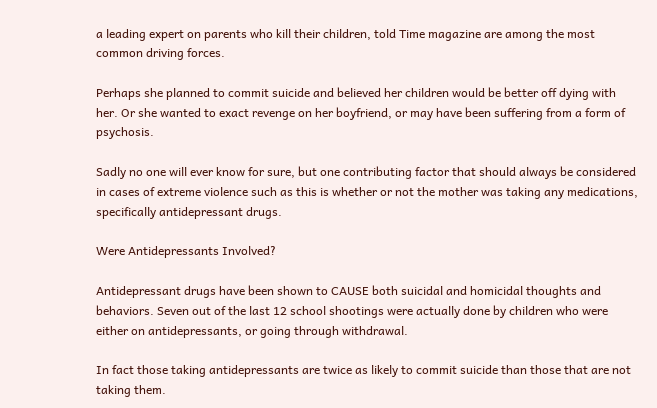a leading expert on parents who kill their children, told Time magazine are among the most common driving forces.

Perhaps she planned to commit suicide and believed her children would be better off dying with her. Or she wanted to exact revenge on her boyfriend, or may have been suffering from a form of psychosis.

Sadly no one will ever know for sure, but one contributing factor that should always be considered in cases of extreme violence such as this is whether or not the mother was taking any medications, specifically antidepressant drugs.

Were Antidepressants Involved?

Antidepressant drugs have been shown to CAUSE both suicidal and homicidal thoughts and behaviors. Seven out of the last 12 school shootings were actually done by children who were either on antidepressants, or going through withdrawal.

In fact those taking antidepressants are twice as likely to commit suicide than those that are not taking them.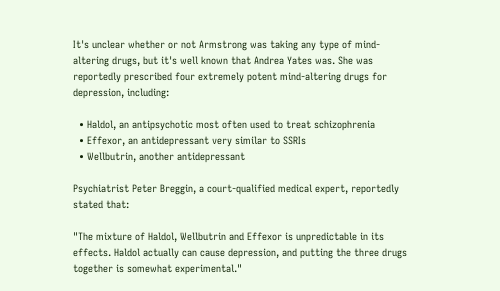It's unclear whether or not Armstrong was taking any type of mind-altering drugs, but it's well known that Andrea Yates was. She was reportedly prescribed four extremely potent mind-altering drugs for depression, including:

  • Haldol, an antipsychotic most often used to treat schizophrenia
  • Effexor, an antidepressant very similar to SSRIs
  • Wellbutrin, another antidepressant

Psychiatrist Peter Breggin, a court-qualified medical expert, reportedly stated that:

"The mixture of Haldol, Wellbutrin and Effexor is unpredictable in its effects. Haldol actually can cause depression, and putting the three drugs together is somewhat experimental."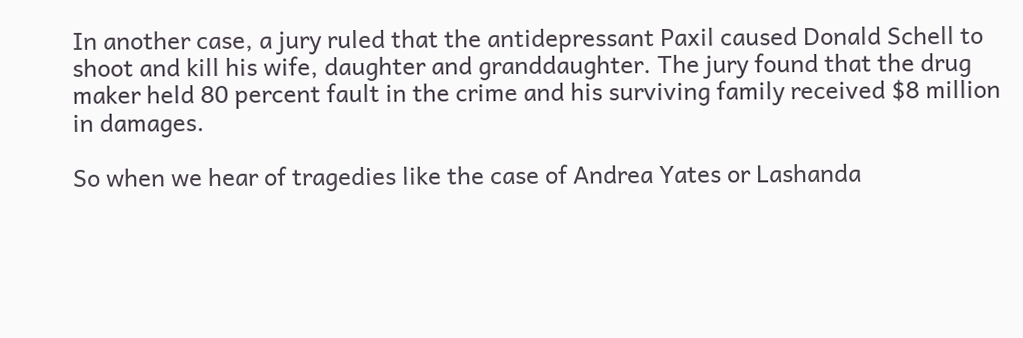In another case, a jury ruled that the antidepressant Paxil caused Donald Schell to shoot and kill his wife, daughter and granddaughter. The jury found that the drug maker held 80 percent fault in the crime and his surviving family received $8 million in damages.

So when we hear of tragedies like the case of Andrea Yates or Lashanda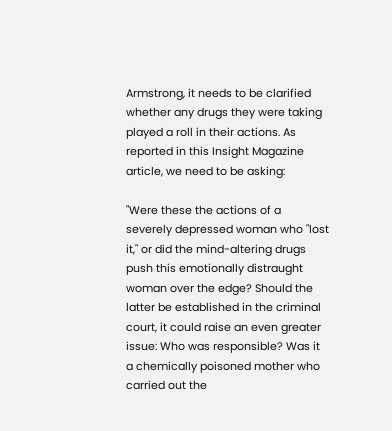Armstrong, it needs to be clarified whether any drugs they were taking played a roll in their actions. As reported in this Insight Magazine article, we need to be asking:

"Were these the actions of a severely depressed woman who "lost it," or did the mind-altering drugs push this emotionally distraught woman over the edge? Should the latter be established in the criminal court, it could raise an even greater issue: Who was responsible? Was it a chemically poisoned mother who carried out the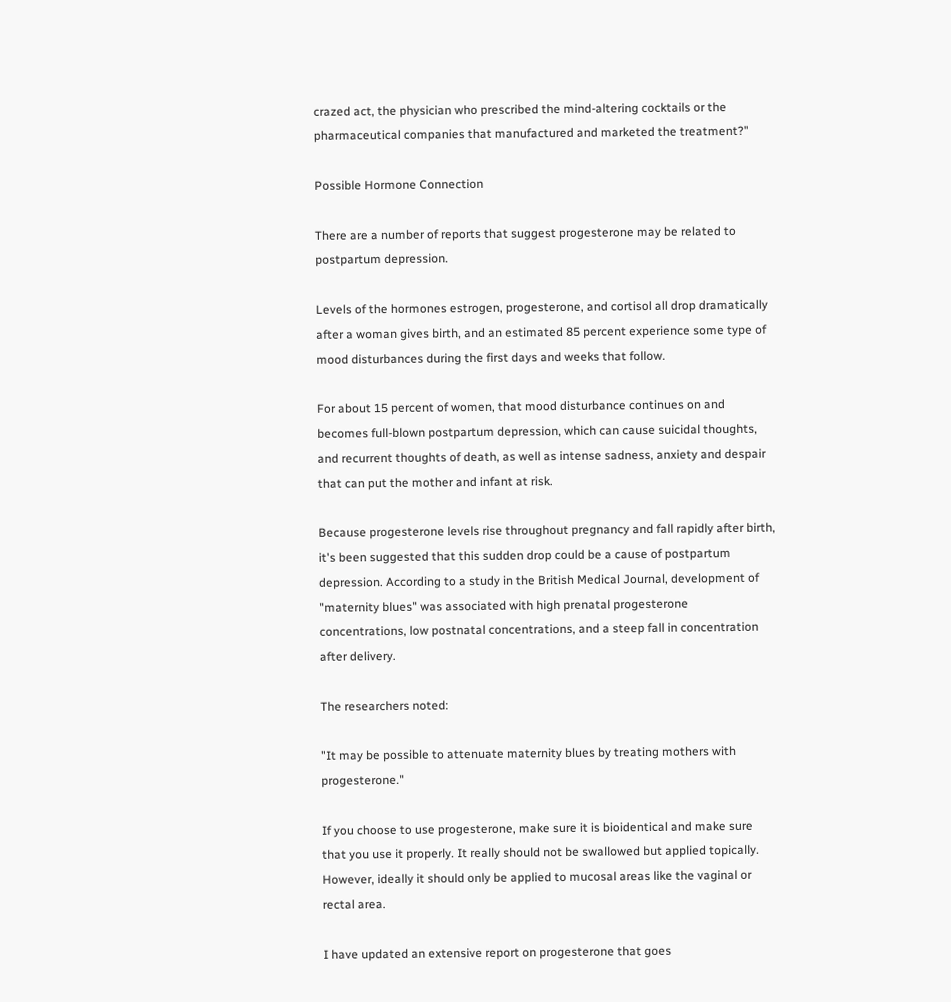crazed act, the physician who prescribed the mind-altering cocktails or the pharmaceutical companies that manufactured and marketed the treatment?"

Possible Hormone Connection

There are a number of reports that suggest progesterone may be related to postpartum depression.

Levels of the hormones estrogen, progesterone, and cortisol all drop dramatically after a woman gives birth, and an estimated 85 percent experience some type of mood disturbances during the first days and weeks that follow.

For about 15 percent of women, that mood disturbance continues on and becomes full-blown postpartum depression, which can cause suicidal thoughts, and recurrent thoughts of death, as well as intense sadness, anxiety and despair that can put the mother and infant at risk.

Because progesterone levels rise throughout pregnancy and fall rapidly after birth, it's been suggested that this sudden drop could be a cause of postpartum depression. According to a study in the British Medical Journal, development of "maternity blues" was associated with high prenatal progesterone concentrations, low postnatal concentrations, and a steep fall in concentration after delivery.

The researchers noted:

"It may be possible to attenuate maternity blues by treating mothers with progesterone."

If you choose to use progesterone, make sure it is bioidentical and make sure that you use it properly. It really should not be swallowed but applied topically. However, ideally it should only be applied to mucosal areas like the vaginal or rectal area.

I have updated an extensive report on progesterone that goes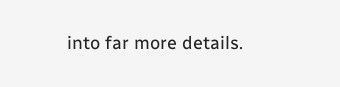into far more details.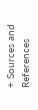+ Sources and References